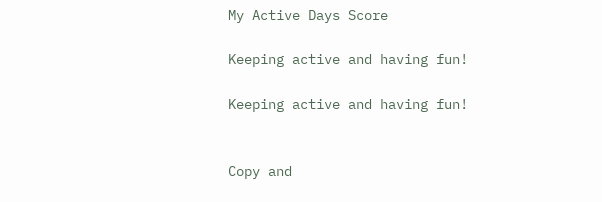My Active Days Score

Keeping active and having fun!

Keeping active and having fun!


Copy and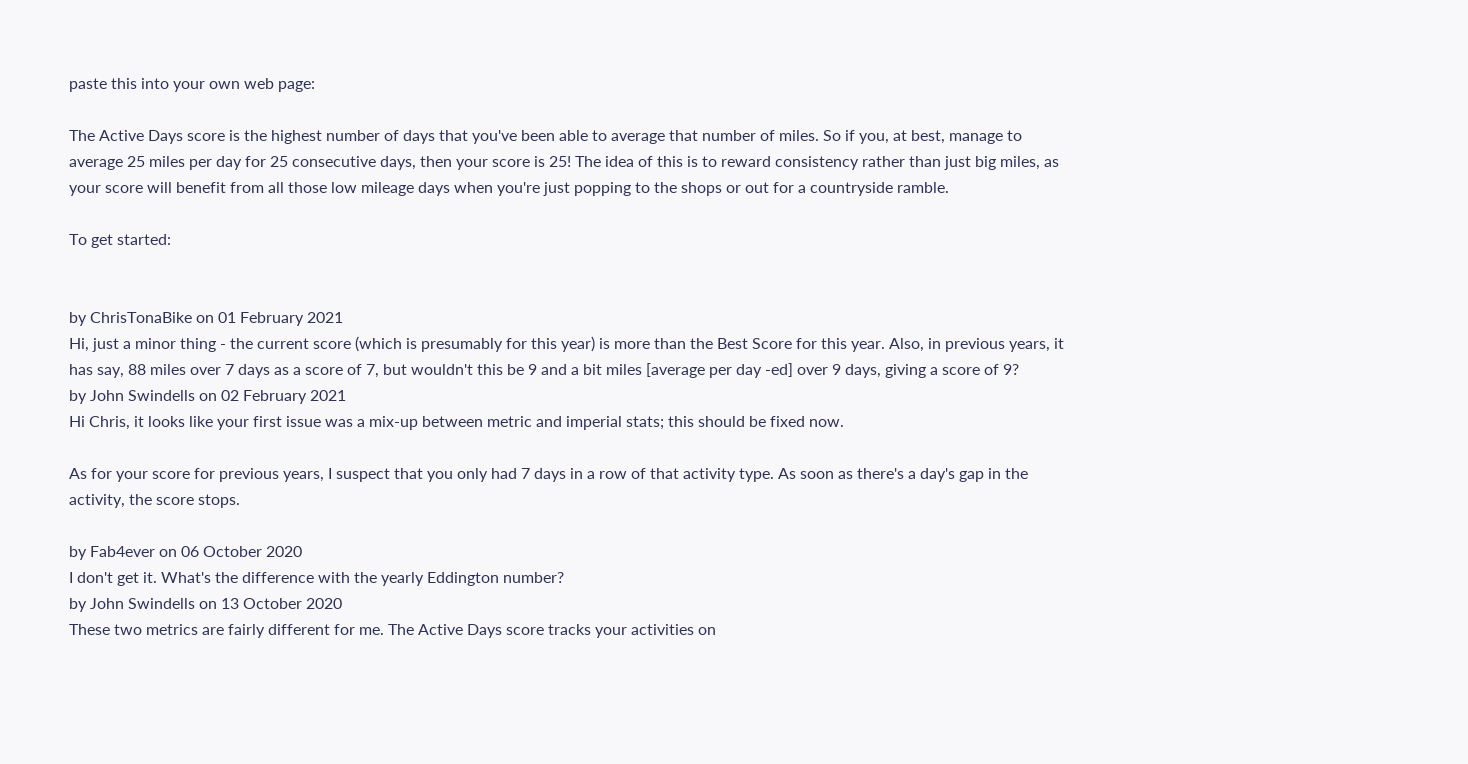paste this into your own web page:

The Active Days score is the highest number of days that you've been able to average that number of miles. So if you, at best, manage to average 25 miles per day for 25 consecutive days, then your score is 25! The idea of this is to reward consistency rather than just big miles, as your score will benefit from all those low mileage days when you're just popping to the shops or out for a countryside ramble.

To get started:


by ChrisTonaBike on 01 February 2021
Hi, just a minor thing - the current score (which is presumably for this year) is more than the Best Score for this year. Also, in previous years, it has say, 88 miles over 7 days as a score of 7, but wouldn't this be 9 and a bit miles [average per day -ed] over 9 days, giving a score of 9?
by John Swindells on 02 February 2021
Hi Chris, it looks like your first issue was a mix-up between metric and imperial stats; this should be fixed now.

As for your score for previous years, I suspect that you only had 7 days in a row of that activity type. As soon as there's a day's gap in the activity, the score stops.

by Fab4ever on 06 October 2020
I don't get it. What's the difference with the yearly Eddington number?
by John Swindells on 13 October 2020
These two metrics are fairly different for me. The Active Days score tracks your activities on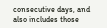consecutive days, and also includes those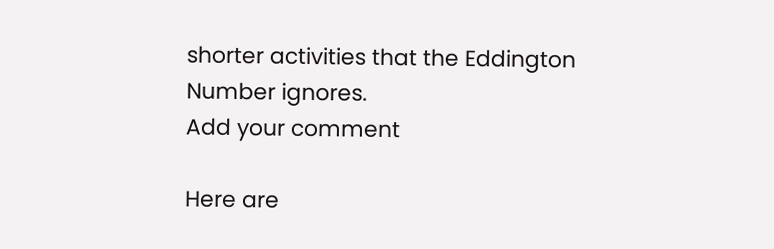shorter activities that the Eddington Number ignores.
Add your comment

Here are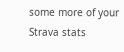some more of your Strava stats